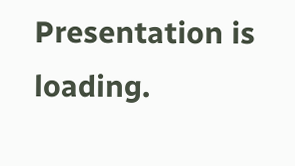Presentation is loading.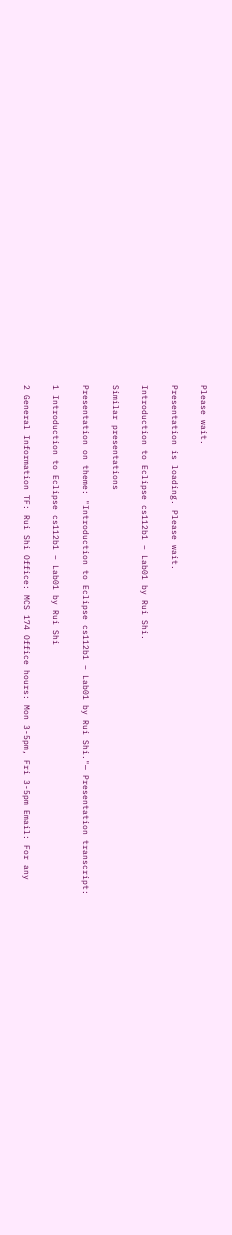Please wait.

Presentation is loading. Please wait.

Introduction to Eclipse cs112b1 – Lab01 by Rui Shi.

Similar presentations

Presentation on theme: "Introduction to Eclipse cs112b1 – Lab01 by Rui Shi."— Presentation transcript:

1 Introduction to Eclipse cs112b1 – Lab01 by Rui Shi

2 General Information TF: Rui Shi Office: MCS 174 Office hours: Mon 3-5pm, Fri 3-5pm Email: For any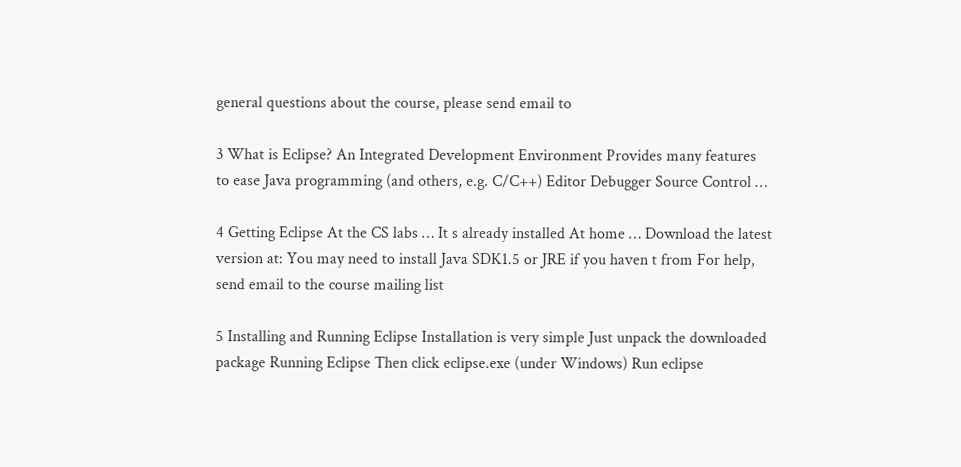general questions about the course, please send email to

3 What is Eclipse? An Integrated Development Environment Provides many features to ease Java programming (and others, e.g. C/C++) Editor Debugger Source Control …

4 Getting Eclipse At the CS labs … It s already installed At home … Download the latest version at: You may need to install Java SDK1.5 or JRE if you haven t from For help, send email to the course mailing list

5 Installing and Running Eclipse Installation is very simple Just unpack the downloaded package Running Eclipse Then click eclipse.exe (under Windows) Run eclipse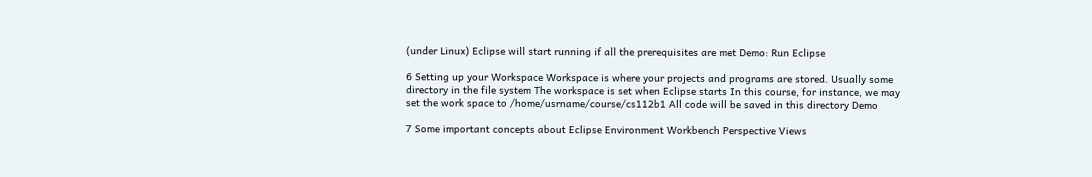(under Linux) Eclipse will start running if all the prerequisites are met Demo: Run Eclipse

6 Setting up your Workspace Workspace is where your projects and programs are stored. Usually some directory in the file system The workspace is set when Eclipse starts In this course, for instance, we may set the work space to /home/usrname/course/cs112b1 All code will be saved in this directory Demo

7 Some important concepts about Eclipse Environment Workbench Perspective Views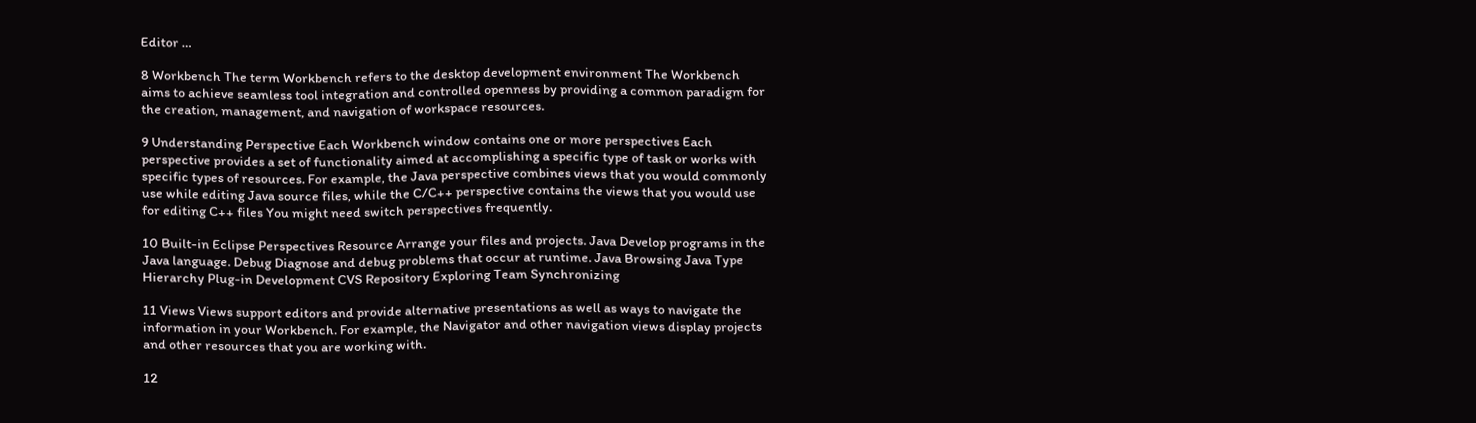Editor …

8 Workbench The term Workbench refers to the desktop development environment The Workbench aims to achieve seamless tool integration and controlled openness by providing a common paradigm for the creation, management, and navigation of workspace resources.

9 Understanding Perspective Each Workbench window contains one or more perspectives Each perspective provides a set of functionality aimed at accomplishing a specific type of task or works with specific types of resources. For example, the Java perspective combines views that you would commonly use while editing Java source files, while the C/C++ perspective contains the views that you would use for editing C++ files You might need switch perspectives frequently.

10 Built-in Eclipse Perspectives Resource Arrange your files and projects. Java Develop programs in the Java language. Debug Diagnose and debug problems that occur at runtime. Java Browsing Java Type Hierarchy Plug-in Development CVS Repository Exploring Team Synchronizing

11 Views Views support editors and provide alternative presentations as well as ways to navigate the information in your Workbench. For example, the Navigator and other navigation views display projects and other resources that you are working with.

12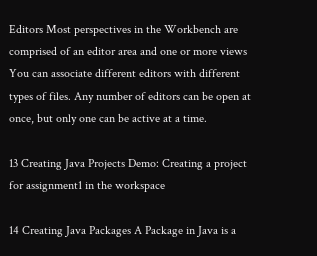Editors Most perspectives in the Workbench are comprised of an editor area and one or more views You can associate different editors with different types of files. Any number of editors can be open at once, but only one can be active at a time.

13 Creating Java Projects Demo: Creating a project for assignment1 in the workspace

14 Creating Java Packages A Package in Java is a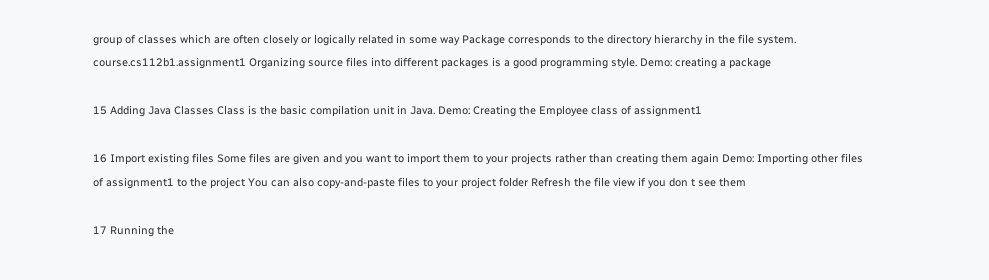group of classes which are often closely or logically related in some way Package corresponds to the directory hierarchy in the file system. course.cs112b1.assignment1 Organizing source files into different packages is a good programming style. Demo: creating a package

15 Adding Java Classes Class is the basic compilation unit in Java. Demo: Creating the Employee class of assignment1

16 Import existing files Some files are given and you want to import them to your projects rather than creating them again Demo: Importing other files of assignment1 to the project You can also copy-and-paste files to your project folder Refresh the file view if you don t see them

17 Running the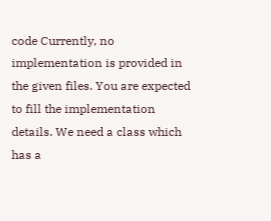code Currently, no implementation is provided in the given files. You are expected to fill the implementation details. We need a class which has a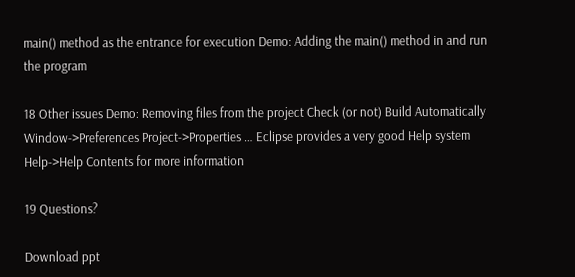main() method as the entrance for execution Demo: Adding the main() method in and run the program

18 Other issues Demo: Removing files from the project Check (or not) Build Automatically Window->Preferences Project->Properties … Eclipse provides a very good Help system Help->Help Contents for more information

19 Questions?

Download ppt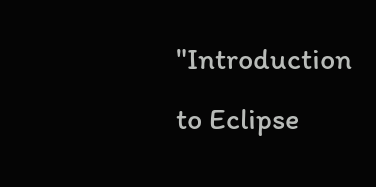"Introduction to Eclipse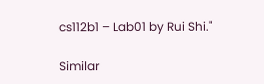cs112b1 – Lab01 by Rui Shi."

Similar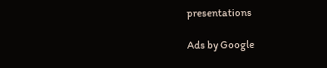presentations

Ads by Google